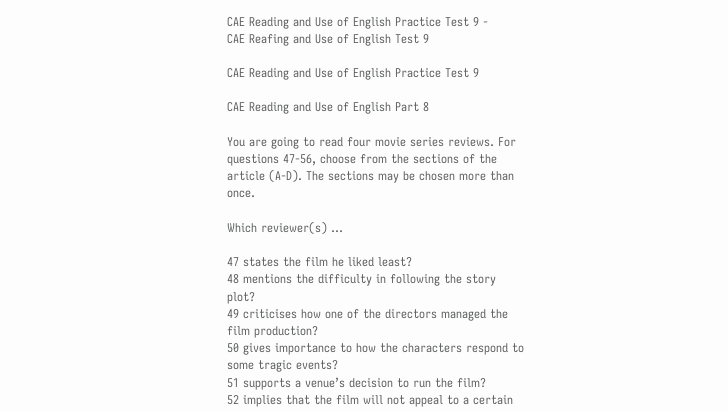CAE Reading and Use of English Practice Test 9 -
CAE Reafing and Use of English Test 9

CAE Reading and Use of English Practice Test 9

CAE Reading and Use of English Part 8

You are going to read four movie series reviews. For questions 47-56, choose from the sections of the article (A-D). The sections may be chosen more than once.

Which reviewer(s) …

47 states the film he liked least?
48 mentions the difficulty in following the story plot?
49 criticises how one of the directors managed the film production?
50 gives importance to how the characters respond to some tragic events?
51 supports a venue’s decision to run the film?
52 implies that the film will not appeal to a certain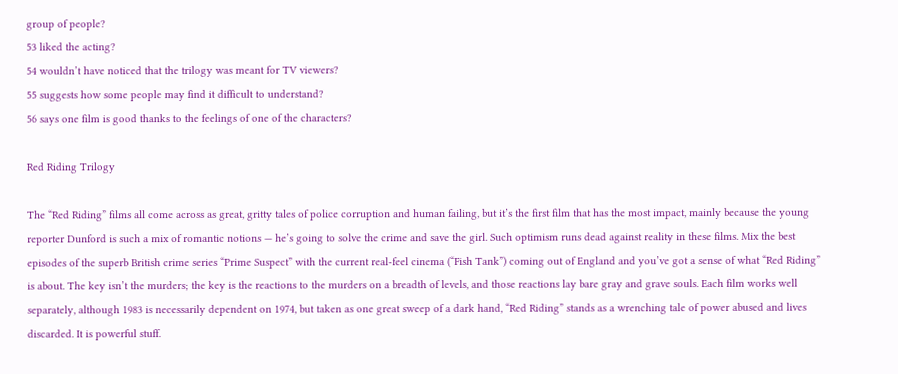group of people?
53 liked the acting?
54 wouldn’t have noticed that the trilogy was meant for TV viewers?
55 suggests how some people may find it difficult to understand?
56 says one film is good thanks to the feelings of one of the characters?

Red Riding Trilogy

The “Red Riding” films all come across as great, gritty tales of police corruption and human failing, but it’s the first film that has the most impact, mainly because the young reporter Dunford is such a mix of romantic notions — he’s going to solve the crime and save the girl. Such optimism runs dead against reality in these films. Mix the best episodes of the superb British crime series “Prime Suspect” with the current real-feel cinema (“Fish Tank”) coming out of England and you’ve got a sense of what “Red Riding” is about. The key isn’t the murders; the key is the reactions to the murders on a breadth of levels, and those reactions lay bare gray and grave souls. Each film works well separately, although 1983 is necessarily dependent on 1974, but taken as one great sweep of a dark hand, “Red Riding” stands as a wrenching tale of power abused and lives discarded. It is powerful stuff.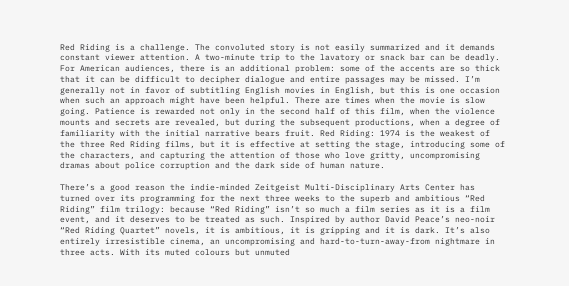Red Riding is a challenge. The convoluted story is not easily summarized and it demands constant viewer attention. A two-minute trip to the lavatory or snack bar can be deadly. For American audiences, there is an additional problem: some of the accents are so thick that it can be difficult to decipher dialogue and entire passages may be missed. I’m generally not in favor of subtitling English movies in English, but this is one occasion when such an approach might have been helpful. There are times when the movie is slow going. Patience is rewarded not only in the second half of this film, when the violence mounts and secrets are revealed, but during the subsequent productions, when a degree of familiarity with the initial narrative bears fruit. Red Riding: 1974 is the weakest of the three Red Riding films, but it is effective at setting the stage, introducing some of the characters, and capturing the attention of those who love gritty, uncompromising dramas about police corruption and the dark side of human nature.

There’s a good reason the indie-minded Zeitgeist Multi-Disciplinary Arts Center has turned over its programming for the next three weeks to the superb and ambitious “Red Riding” film trilogy: because “Red Riding” isn’t so much a film series as it is a film event, and it deserves to be treated as such. Inspired by author David Peace’s neo-noir “Red Riding Quartet” novels, it is ambitious, it is gripping and it is dark. It’s also entirely irresistible cinema, an uncompromising and hard-to-turn-away-from nightmare in three acts. With its muted colours but unmuted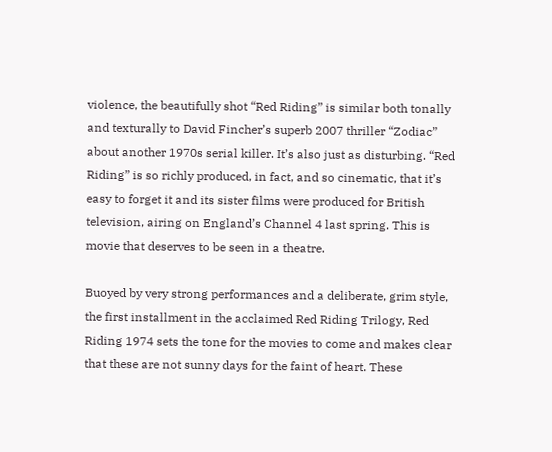violence, the beautifully shot “Red Riding” is similar both tonally and texturally to David Fincher’s superb 2007 thriller “Zodiac” about another 1970s serial killer. It’s also just as disturbing. “Red Riding” is so richly produced, in fact, and so cinematic, that it’s easy to forget it and its sister films were produced for British television, airing on England’s Channel 4 last spring. This is movie that deserves to be seen in a theatre.

Buoyed by very strong performances and a deliberate, grim style, the first installment in the acclaimed Red Riding Trilogy, Red Riding 1974 sets the tone for the movies to come and makes clear that these are not sunny days for the faint of heart. These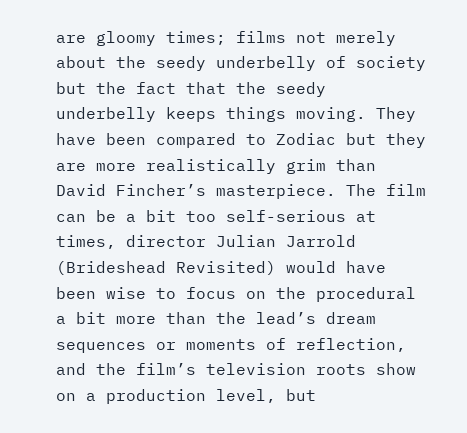are gloomy times; films not merely about the seedy underbelly of society but the fact that the seedy underbelly keeps things moving. They have been compared to Zodiac but they are more realistically grim than David Fincher’s masterpiece. The film can be a bit too self-serious at times, director Julian Jarrold (Brideshead Revisited) would have been wise to focus on the procedural a bit more than the lead’s dream sequences or moments of reflection, and the film’s television roots show on a production level, but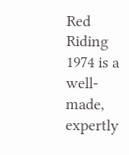Red Riding 1974 is a well-made, expertly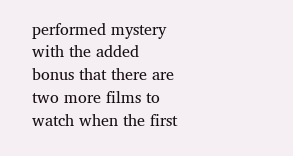performed mystery with the added bonus that there are two more films to watch when the first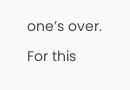one’s over.

For this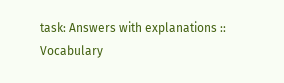task: Answers with explanations :: Vocabulary